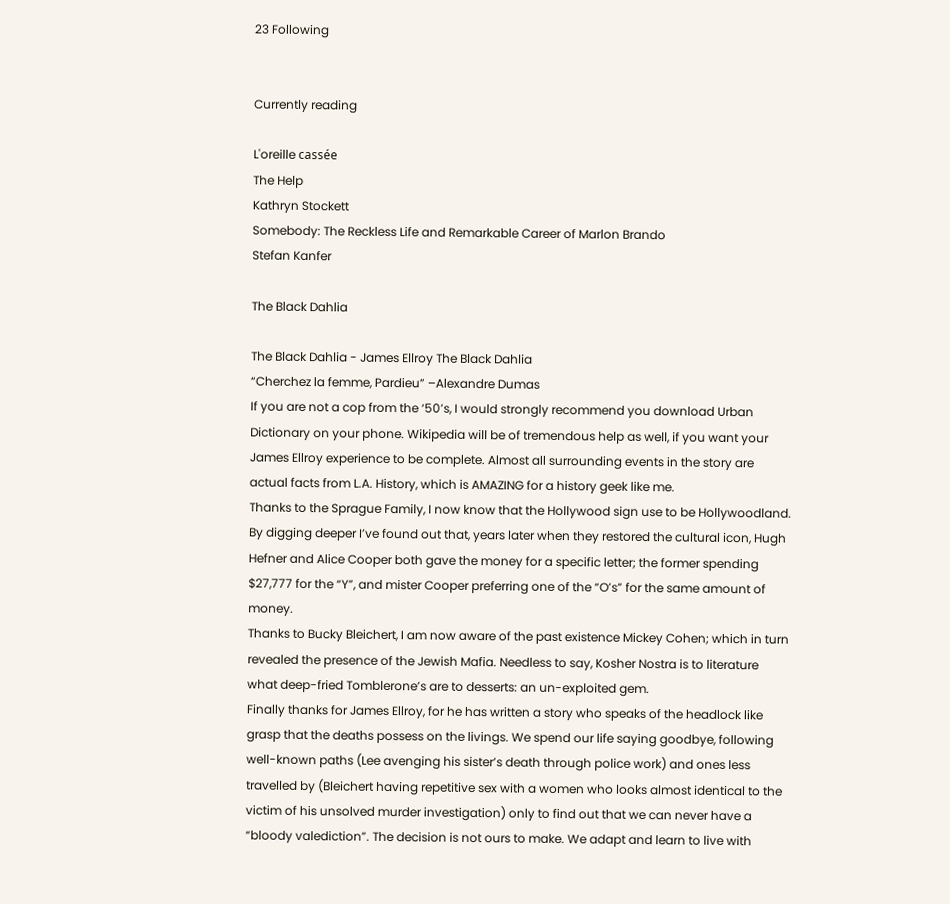23 Following


Currently reading

L'oreille cassée
The Help
Kathryn Stockett
Somebody: The Reckless Life and Remarkable Career of Marlon Brando
Stefan Kanfer

The Black Dahlia

The Black Dahlia - James Ellroy The Black Dahlia
“Cherchez la femme, Pardieu” –Alexandre Dumas
If you are not a cop from the ‘50’s, I would strongly recommend you download Urban Dictionary on your phone. Wikipedia will be of tremendous help as well, if you want your James Ellroy experience to be complete. Almost all surrounding events in the story are actual facts from L.A. History, which is AMAZING for a history geek like me.
Thanks to the Sprague Family, I now know that the Hollywood sign use to be Hollywoodland. By digging deeper I’ve found out that, years later when they restored the cultural icon, Hugh Hefner and Alice Cooper both gave the money for a specific letter; the former spending $27,777 for the “Y”, and mister Cooper preferring one of the “O’s” for the same amount of money.
Thanks to Bucky Bleichert, I am now aware of the past existence Mickey Cohen; which in turn revealed the presence of the Jewish Mafia. Needless to say, Kosher Nostra is to literature what deep-fried Tomblerone’s are to desserts: an un-exploited gem.
Finally thanks for James Ellroy, for he has written a story who speaks of the headlock like grasp that the deaths possess on the livings. We spend our life saying goodbye, following well-known paths (Lee avenging his sister’s death through police work) and ones less travelled by (Bleichert having repetitive sex with a women who looks almost identical to the victim of his unsolved murder investigation) only to find out that we can never have a “bloody valediction”. The decision is not ours to make. We adapt and learn to live with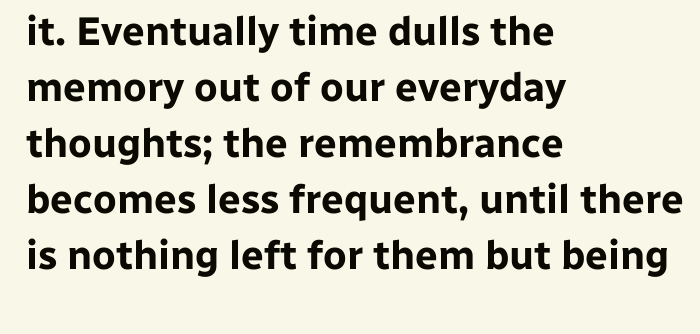it. Eventually time dulls the memory out of our everyday thoughts; the remembrance becomes less frequent, until there is nothing left for them but being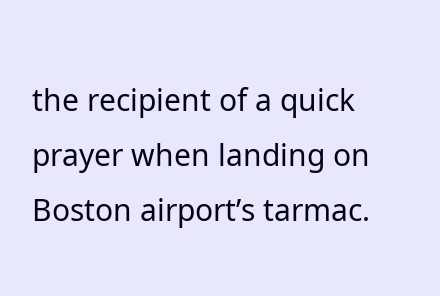the recipient of a quick prayer when landing on Boston airport’s tarmac.